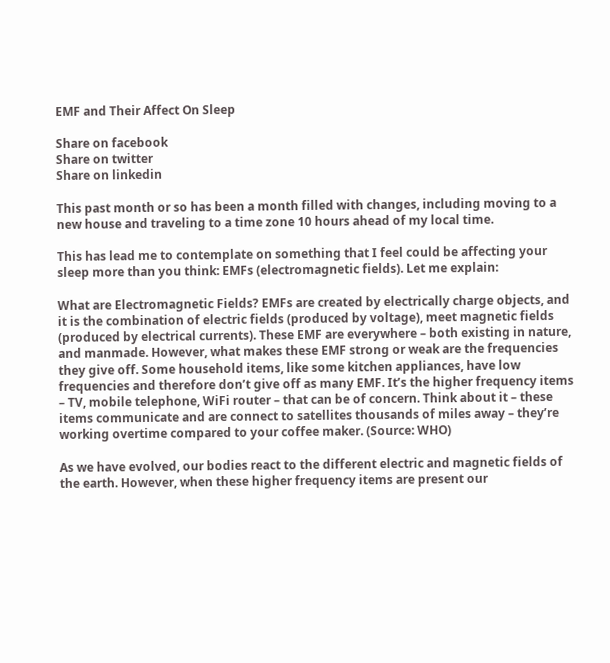EMF and Their Affect On Sleep

Share on facebook
Share on twitter
Share on linkedin

This past month or so has been a month filled with changes, including moving to a new house and traveling to a time zone 10 hours ahead of my local time.

This has lead me to contemplate on something that I feel could be affecting your sleep more than you think: EMFs (electromagnetic fields). Let me explain:

What are Electromagnetic Fields? EMFs are created by electrically charge objects, and it is the combination of electric fields (produced by voltage), meet magnetic fields (produced by electrical currents). These EMF are everywhere – both existing in nature, and manmade. However, what makes these EMF strong or weak are the frequencies they give off. Some household items, like some kitchen appliances, have low frequencies and therefore don’t give off as many EMF. It’s the higher frequency items – TV, mobile telephone, WiFi router – that can be of concern. Think about it – these items communicate and are connect to satellites thousands of miles away – they’re working overtime compared to your coffee maker. (Source: WHO)

As we have evolved, our bodies react to the different electric and magnetic fields of the earth. However, when these higher frequency items are present our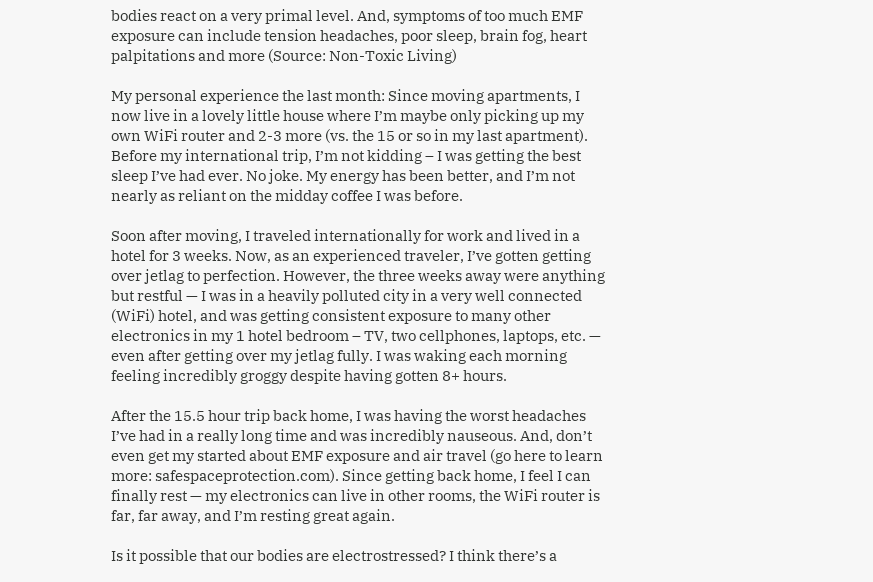bodies react on a very primal level. And, symptoms of too much EMF exposure can include tension headaches, poor sleep, brain fog, heart palpitations and more (Source: Non-Toxic Living)

My personal experience the last month: Since moving apartments, I now live in a lovely little house where I’m maybe only picking up my own WiFi router and 2-3 more (vs. the 15 or so in my last apartment). Before my international trip, I’m not kidding – I was getting the best sleep I’ve had ever. No joke. My energy has been better, and I’m not nearly as reliant on the midday coffee I was before.

Soon after moving, I traveled internationally for work and lived in a hotel for 3 weeks. Now, as an experienced traveler, I’ve gotten getting over jetlag to perfection. However, the three weeks away were anything but restful — I was in a heavily polluted city in a very well connected (WiFi) hotel, and was getting consistent exposure to many other electronics in my 1 hotel bedroom – TV, two cellphones, laptops, etc. — even after getting over my jetlag fully. I was waking each morning feeling incredibly groggy despite having gotten 8+ hours.

After the 15.5 hour trip back home, I was having the worst headaches I’ve had in a really long time and was incredibly nauseous. And, don’t even get my started about EMF exposure and air travel (go here to learn more: safespaceprotection.com). Since getting back home, I feel I can finally rest — my electronics can live in other rooms, the WiFi router is far, far away, and I’m resting great again.

Is it possible that our bodies are electrostressed? I think there’s a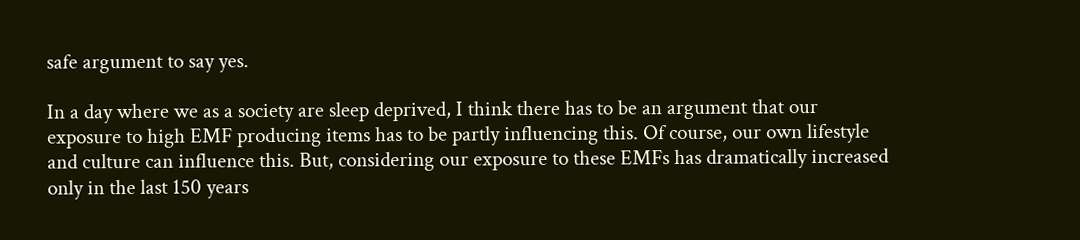safe argument to say yes.

In a day where we as a society are sleep deprived, I think there has to be an argument that our exposure to high EMF producing items has to be partly influencing this. Of course, our own lifestyle and culture can influence this. But, considering our exposure to these EMFs has dramatically increased only in the last 150 years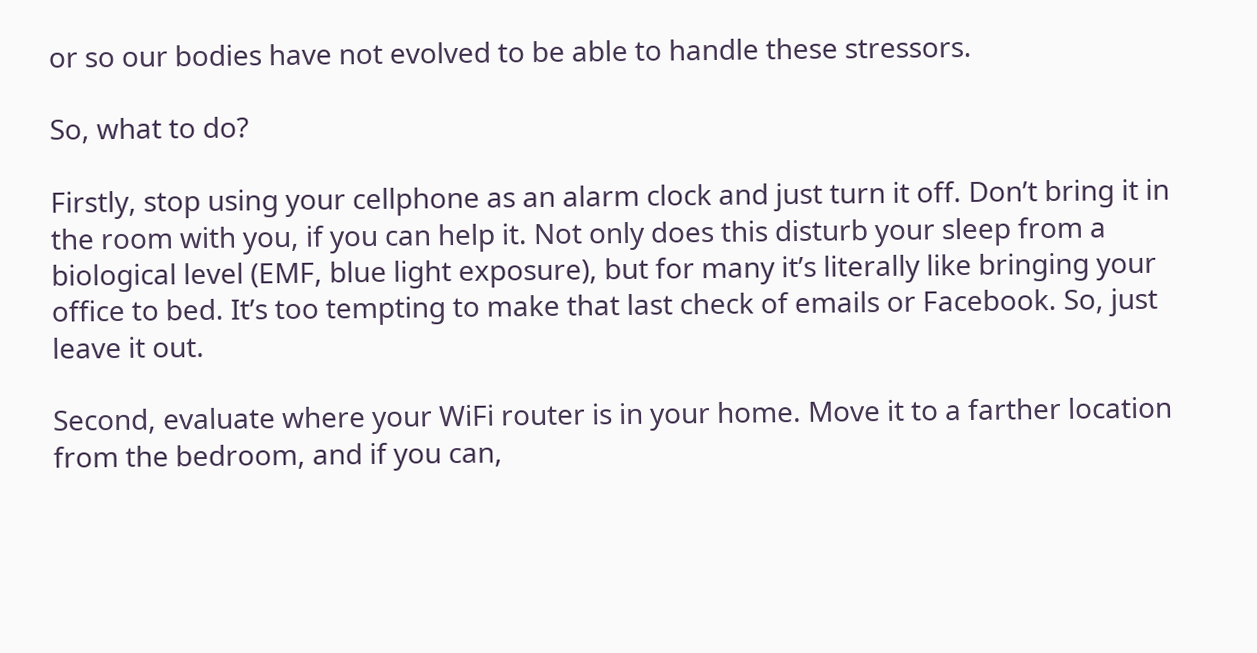or so our bodies have not evolved to be able to handle these stressors.

So, what to do?

Firstly, stop using your cellphone as an alarm clock and just turn it off. Don’t bring it in the room with you, if you can help it. Not only does this disturb your sleep from a biological level (EMF, blue light exposure), but for many it’s literally like bringing your office to bed. It’s too tempting to make that last check of emails or Facebook. So, just leave it out.

Second, evaluate where your WiFi router is in your home. Move it to a farther location from the bedroom, and if you can,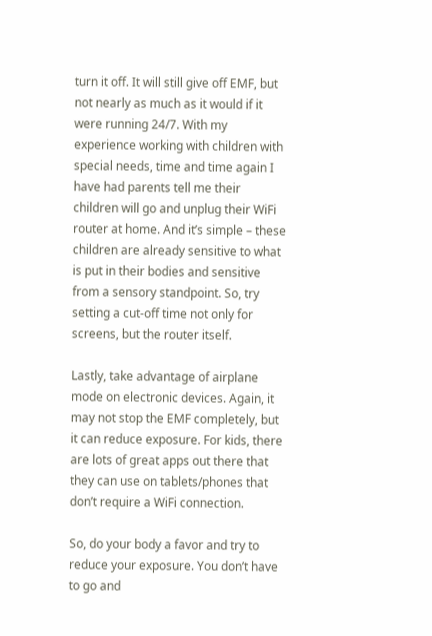turn it off. It will still give off EMF, but not nearly as much as it would if it were running 24/7. With my experience working with children with special needs, time and time again I have had parents tell me their children will go and unplug their WiFi router at home. And it’s simple – these children are already sensitive to what is put in their bodies and sensitive from a sensory standpoint. So, try setting a cut-off time not only for screens, but the router itself.

Lastly, take advantage of airplane mode on electronic devices. Again, it may not stop the EMF completely, but it can reduce exposure. For kids, there are lots of great apps out there that they can use on tablets/phones that don’t require a WiFi connection.

So, do your body a favor and try to reduce your exposure. You don’t have to go and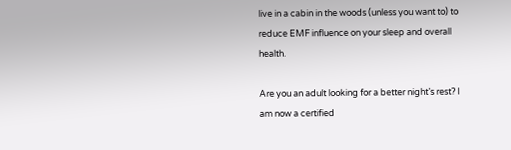live in a cabin in the woods (unless you want to) to reduce EMF influence on your sleep and overall health.

Are you an adult looking for a better night’s rest? I am now a certified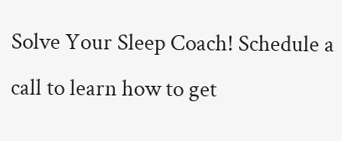Solve Your Sleep Coach! Schedule a call to learn how to get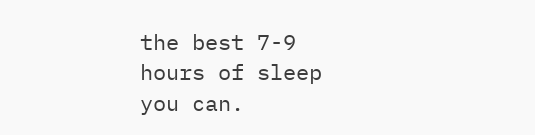the best 7-9 hours of sleep you can.